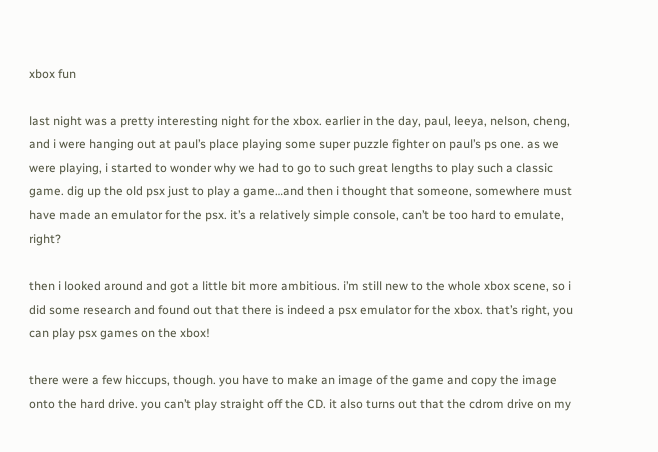xbox fun

last night was a pretty interesting night for the xbox. earlier in the day, paul, leeya, nelson, cheng, and i were hanging out at paul’s place playing some super puzzle fighter on paul’s ps one. as we were playing, i started to wonder why we had to go to such great lengths to play such a classic game. dig up the old psx just to play a game…and then i thought that someone, somewhere must have made an emulator for the psx. it’s a relatively simple console, can’t be too hard to emulate, right?

then i looked around and got a little bit more ambitious. i’m still new to the whole xbox scene, so i did some research and found out that there is indeed a psx emulator for the xbox. that’s right, you can play psx games on the xbox!

there were a few hiccups, though. you have to make an image of the game and copy the image onto the hard drive. you can’t play straight off the CD. it also turns out that the cdrom drive on my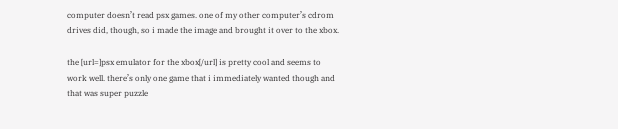computer doesn’t read psx games. one of my other computer’s cdrom drives did, though, so i made the image and brought it over to the xbox.

the [url=]psx emulator for the xbox[/url] is pretty cool and seems to work well. there’s only one game that i immediately wanted though and that was super puzzle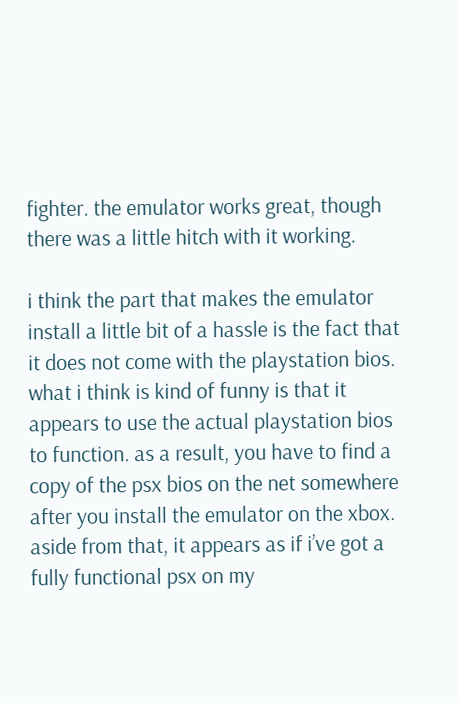fighter. the emulator works great, though there was a little hitch with it working.

i think the part that makes the emulator install a little bit of a hassle is the fact that it does not come with the playstation bios. what i think is kind of funny is that it appears to use the actual playstation bios to function. as a result, you have to find a copy of the psx bios on the net somewhere after you install the emulator on the xbox. aside from that, it appears as if i’ve got a fully functional psx on my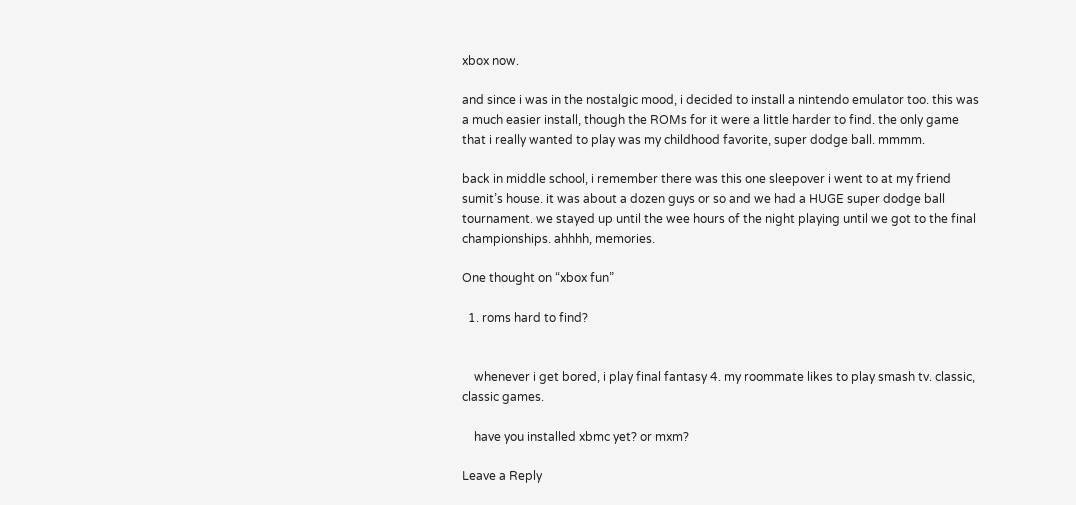xbox now.

and since i was in the nostalgic mood, i decided to install a nintendo emulator too. this was a much easier install, though the ROMs for it were a little harder to find. the only game that i really wanted to play was my childhood favorite, super dodge ball. mmmm.

back in middle school, i remember there was this one sleepover i went to at my friend sumit’s house. it was about a dozen guys or so and we had a HUGE super dodge ball tournament. we stayed up until the wee hours of the night playing until we got to the final championships. ahhhh, memories.

One thought on “xbox fun”

  1. roms hard to find?


    whenever i get bored, i play final fantasy 4. my roommate likes to play smash tv. classic, classic games.

    have you installed xbmc yet? or mxm?

Leave a Reply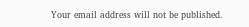Your email address will not be published.